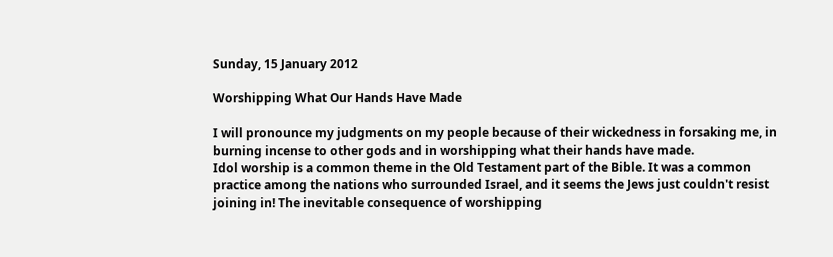Sunday, 15 January 2012

Worshipping What Our Hands Have Made

I will pronounce my judgments on my people because of their wickedness in forsaking me, in burning incense to other gods and in worshipping what their hands have made.
Idol worship is a common theme in the Old Testament part of the Bible. It was a common practice among the nations who surrounded Israel, and it seems the Jews just couldn't resist joining in! The inevitable consequence of worshipping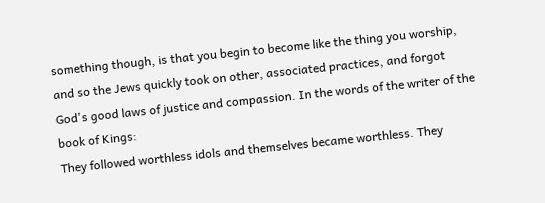something though, is that you begin to become like the thing you worship, and so the Jews quickly took on other, associated practices, and forgot God's good laws of justice and compassion. In the words of the writer of the book of Kings:
They followed worthless idols and themselves became worthless. They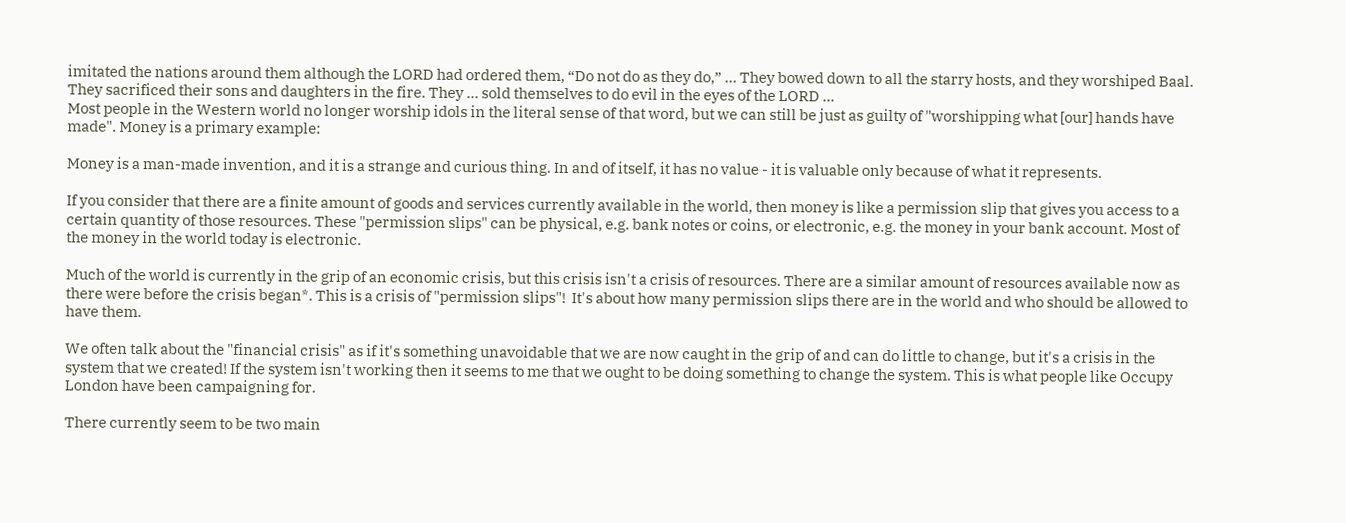imitated the nations around them although the LORD had ordered them, “Do not do as they do,” ... They bowed down to all the starry hosts, and they worshiped Baal. They sacrificed their sons and daughters in the fire. They ... sold themselves to do evil in the eyes of the LORD ...
Most people in the Western world no longer worship idols in the literal sense of that word, but we can still be just as guilty of "worshipping what [our] hands have made". Money is a primary example:

Money is a man-made invention, and it is a strange and curious thing. In and of itself, it has no value - it is valuable only because of what it represents.

If you consider that there are a finite amount of goods and services currently available in the world, then money is like a permission slip that gives you access to a certain quantity of those resources. These "permission slips" can be physical, e.g. bank notes or coins, or electronic, e.g. the money in your bank account. Most of the money in the world today is electronic.

Much of the world is currently in the grip of an economic crisis, but this crisis isn't a crisis of resources. There are a similar amount of resources available now as there were before the crisis began*. This is a crisis of "permission slips"!  It's about how many permission slips there are in the world and who should be allowed to have them.

We often talk about the "financial crisis" as if it's something unavoidable that we are now caught in the grip of and can do little to change, but it's a crisis in the system that we created! If the system isn't working then it seems to me that we ought to be doing something to change the system. This is what people like Occupy London have been campaigning for.

There currently seem to be two main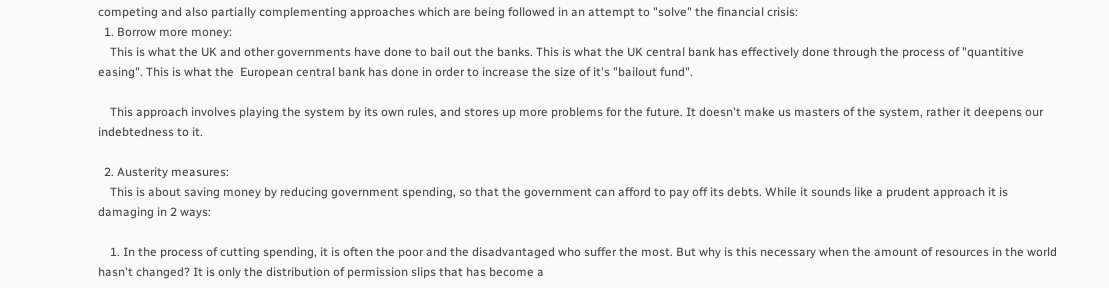competing and also partially complementing approaches which are being followed in an attempt to "solve" the financial crisis:
  1. Borrow more money:
    This is what the UK and other governments have done to bail out the banks. This is what the UK central bank has effectively done through the process of "quantitive easing". This is what the  European central bank has done in order to increase the size of it's "bailout fund".

    This approach involves playing the system by its own rules, and stores up more problems for the future. It doesn't make us masters of the system, rather it deepens our indebtedness to it.

  2. Austerity measures:
    This is about saving money by reducing government spending, so that the government can afford to pay off its debts. While it sounds like a prudent approach it is damaging in 2 ways:

    1. In the process of cutting spending, it is often the poor and the disadvantaged who suffer the most. But why is this necessary when the amount of resources in the world hasn't changed? It is only the distribution of permission slips that has become a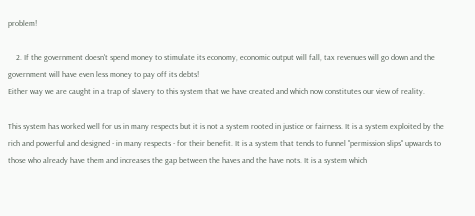problem!

    2. If the government doesn't spend money to stimulate its economy, economic output will fall, tax revenues will go down and the government will have even less money to pay off its debts!
Either way we are caught in a trap of slavery to this system that we have created and which now constitutes our view of reality.

This system has worked well for us in many respects but it is not a system rooted in justice or fairness. It is a system exploited by the rich and powerful and designed - in many respects - for their benefit. It is a system that tends to funnel "permission slips" upwards to those who already have them and increases the gap between the haves and the have nots. It is a system which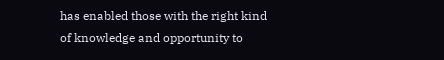has enabled those with the right kind of knowledge and opportunity to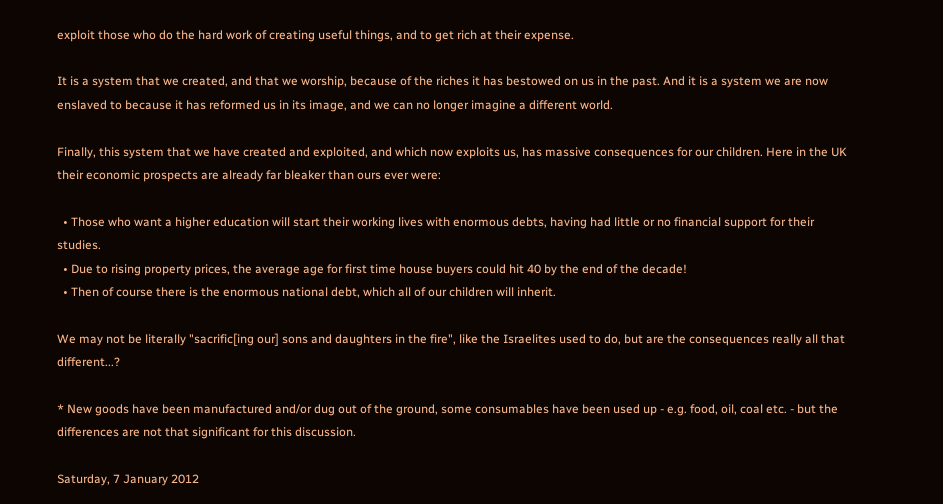exploit those who do the hard work of creating useful things, and to get rich at their expense.

It is a system that we created, and that we worship, because of the riches it has bestowed on us in the past. And it is a system we are now enslaved to because it has reformed us in its image, and we can no longer imagine a different world.

Finally, this system that we have created and exploited, and which now exploits us, has massive consequences for our children. Here in the UK their economic prospects are already far bleaker than ours ever were:

  • Those who want a higher education will start their working lives with enormous debts, having had little or no financial support for their studies.
  • Due to rising property prices, the average age for first time house buyers could hit 40 by the end of the decade!
  • Then of course there is the enormous national debt, which all of our children will inherit.

We may not be literally "sacrific[ing our] sons and daughters in the fire", like the Israelites used to do, but are the consequences really all that different...?

* New goods have been manufactured and/or dug out of the ground, some consumables have been used up - e.g. food, oil, coal etc. - but the differences are not that significant for this discussion.

Saturday, 7 January 2012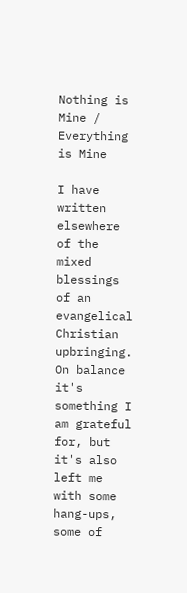Nothing is Mine / Everything is Mine

I have written elsewhere of the mixed blessings of an evangelical Christian upbringing. On balance it's something I am grateful for, but it's also left me with some hang-ups, some of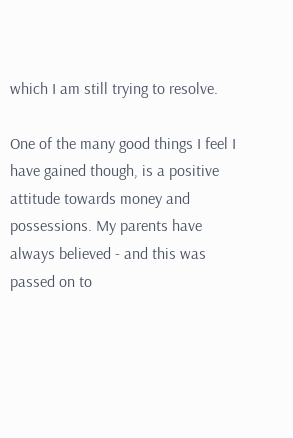which I am still trying to resolve.

One of the many good things I feel I have gained though, is a positive attitude towards money and possessions. My parents have always believed - and this was passed on to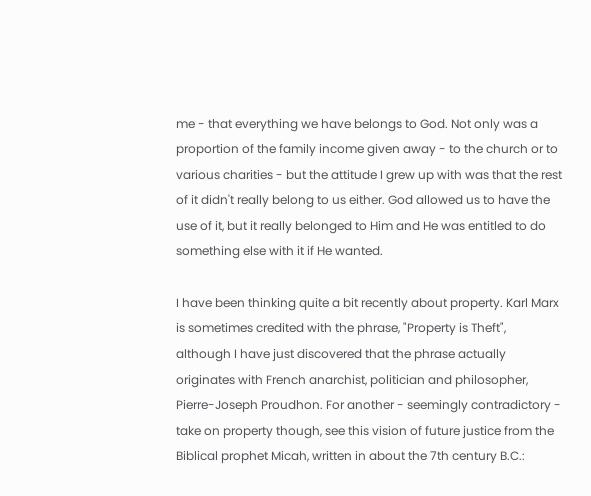me - that everything we have belongs to God. Not only was a proportion of the family income given away - to the church or to various charities - but the attitude I grew up with was that the rest of it didn't really belong to us either. God allowed us to have the use of it, but it really belonged to Him and He was entitled to do something else with it if He wanted.

I have been thinking quite a bit recently about property. Karl Marx is sometimes credited with the phrase, "Property is Theft", although I have just discovered that the phrase actually originates with French anarchist, politician and philosopher, Pierre-Joseph Proudhon. For another - seemingly contradictory - take on property though, see this vision of future justice from the Biblical prophet Micah, written in about the 7th century B.C.: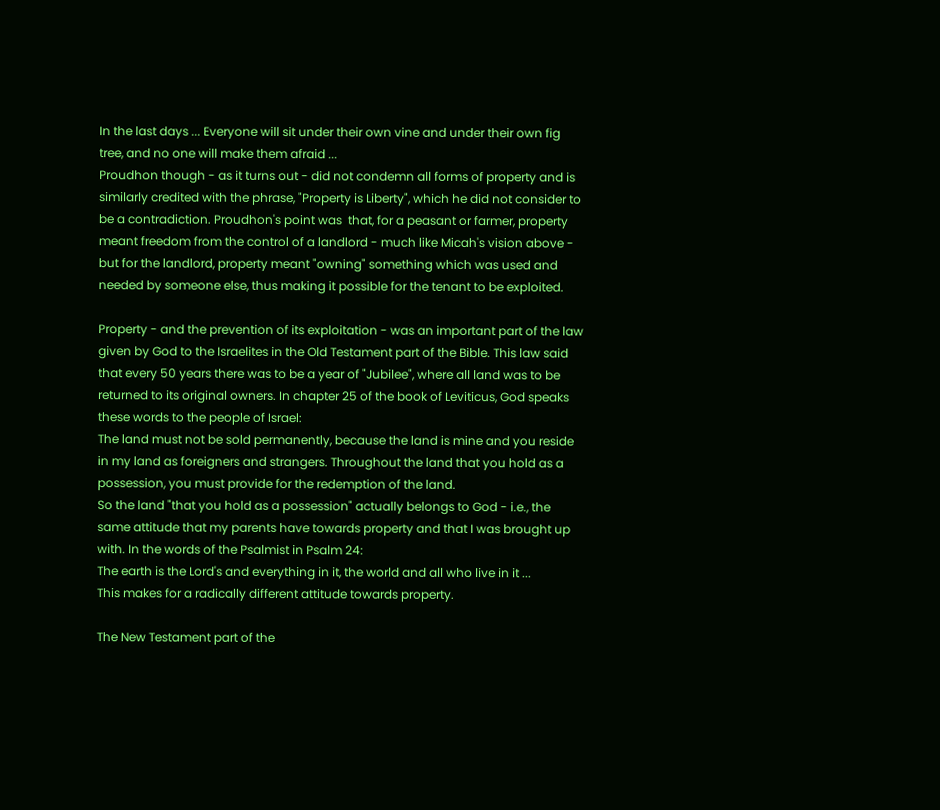In the last days ... Everyone will sit under their own vine and under their own fig tree, and no one will make them afraid ...
Proudhon though - as it turns out - did not condemn all forms of property and is similarly credited with the phrase, "Property is Liberty", which he did not consider to be a contradiction. Proudhon's point was  that, for a peasant or farmer, property meant freedom from the control of a landlord - much like Micah's vision above - but for the landlord, property meant "owning" something which was used and needed by someone else, thus making it possible for the tenant to be exploited.

Property - and the prevention of its exploitation - was an important part of the law given by God to the Israelites in the Old Testament part of the Bible. This law said that every 50 years there was to be a year of "Jubilee", where all land was to be returned to its original owners. In chapter 25 of the book of Leviticus, God speaks these words to the people of Israel:
The land must not be sold permanently, because the land is mine and you reside in my land as foreigners and strangers. Throughout the land that you hold as a possession, you must provide for the redemption of the land.
So the land "that you hold as a possession" actually belongs to God - i.e., the same attitude that my parents have towards property and that I was brought up with. In the words of the Psalmist in Psalm 24:
The earth is the Lord's and everything in it, the world and all who live in it ...
This makes for a radically different attitude towards property.

The New Testament part of the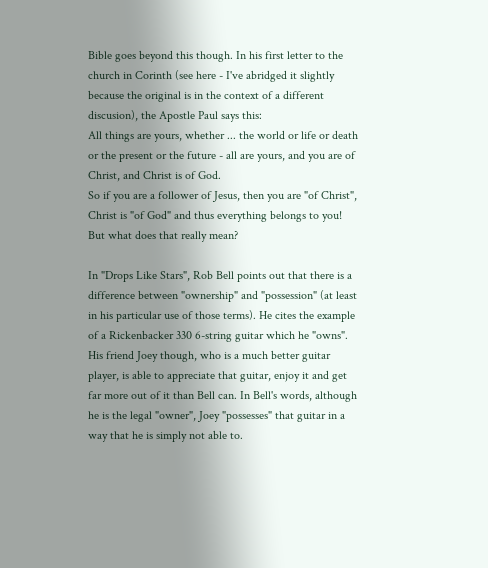Bible goes beyond this though. In his first letter to the church in Corinth (see here - I've abridged it slightly because the original is in the context of a different discusion), the Apostle Paul says this:
All things are yours, whether ... the world or life or death or the present or the future - all are yours, and you are of Christ, and Christ is of God.
So if you are a follower of Jesus, then you are "of Christ", Christ is "of God" and thus everything belongs to you! But what does that really mean?

In "Drops Like Stars", Rob Bell points out that there is a difference between "ownership" and "possession" (at least in his particular use of those terms). He cites the example of a Rickenbacker 330 6-string guitar which he "owns". His friend Joey though, who is a much better guitar player, is able to appreciate that guitar, enjoy it and get far more out of it than Bell can. In Bell's words, although he is the legal "owner", Joey "possesses" that guitar in a way that he is simply not able to.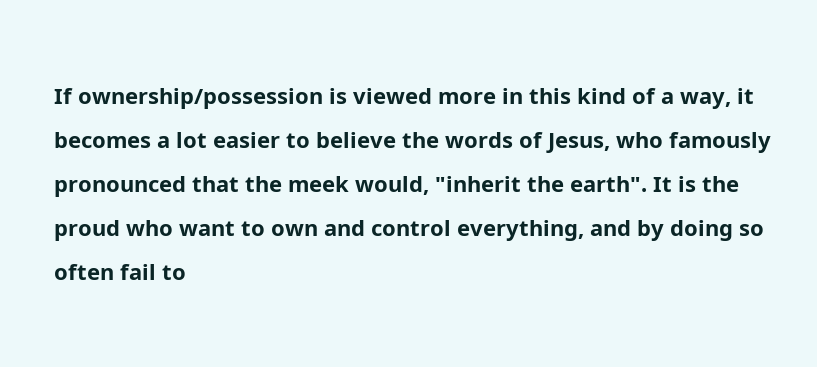If ownership/possession is viewed more in this kind of a way, it becomes a lot easier to believe the words of Jesus, who famously pronounced that the meek would, "inherit the earth". It is the proud who want to own and control everything, and by doing so often fail to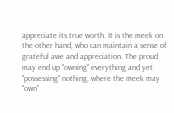appreciate its true worth. It is the meek on the other hand, who can maintain a sense of grateful awe and appreciation. The proud may end up "owning" everything and yet "possessing" nothing, where the meek may "own"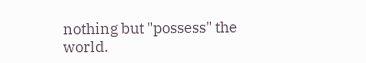nothing but "possess" the world.